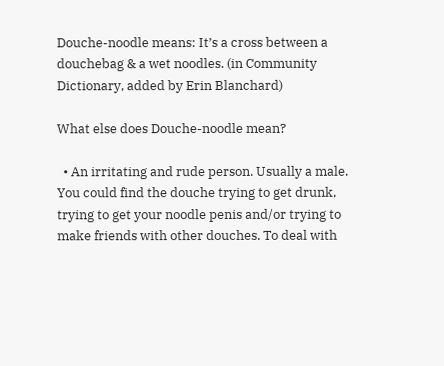Douche-noodle means: It’s a cross between a douchebag & a wet noodles. (in Community Dictionary, added by Erin Blanchard)

What else does Douche-noodle mean?

  • An irritating and rude person. Usually a male. You could find the douche trying to get drunk, trying to get your noodle penis and/or trying to make friends with other douches. To deal with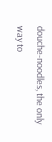douche-noodles, the only way to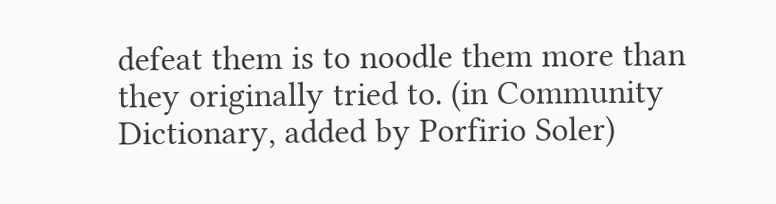defeat them is to noodle them more than they originally tried to. (in Community Dictionary, added by Porfirio Soler)